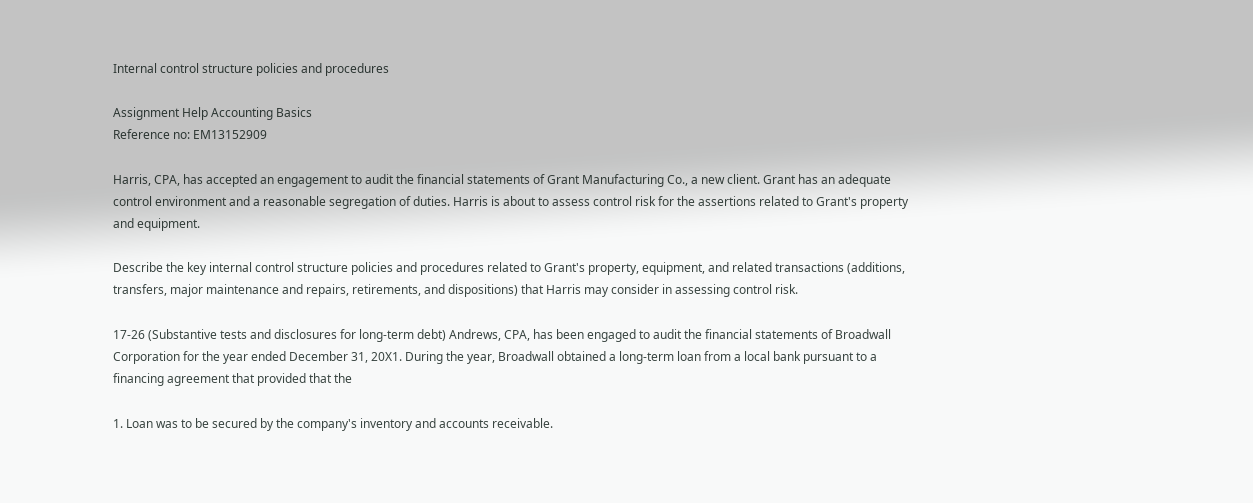Internal control structure policies and procedures

Assignment Help Accounting Basics
Reference no: EM13152909

Harris, CPA, has accepted an engagement to audit the financial statements of Grant Manufacturing Co., a new client. Grant has an adequate control environment and a reasonable segregation of duties. Harris is about to assess control risk for the assertions related to Grant's property and equipment.

Describe the key internal control structure policies and procedures related to Grant's property, equipment, and related transactions (additions, transfers, major maintenance and repairs, retirements, and dispositions) that Harris may consider in assessing control risk.

17-26 (Substantive tests and disclosures for long-term debt) Andrews, CPA, has been engaged to audit the financial statements of Broadwall Corporation for the year ended December 31, 20X1. During the year, Broadwall obtained a long-term loan from a local bank pursuant to a financing agreement that provided that the

1. Loan was to be secured by the company's inventory and accounts receivable.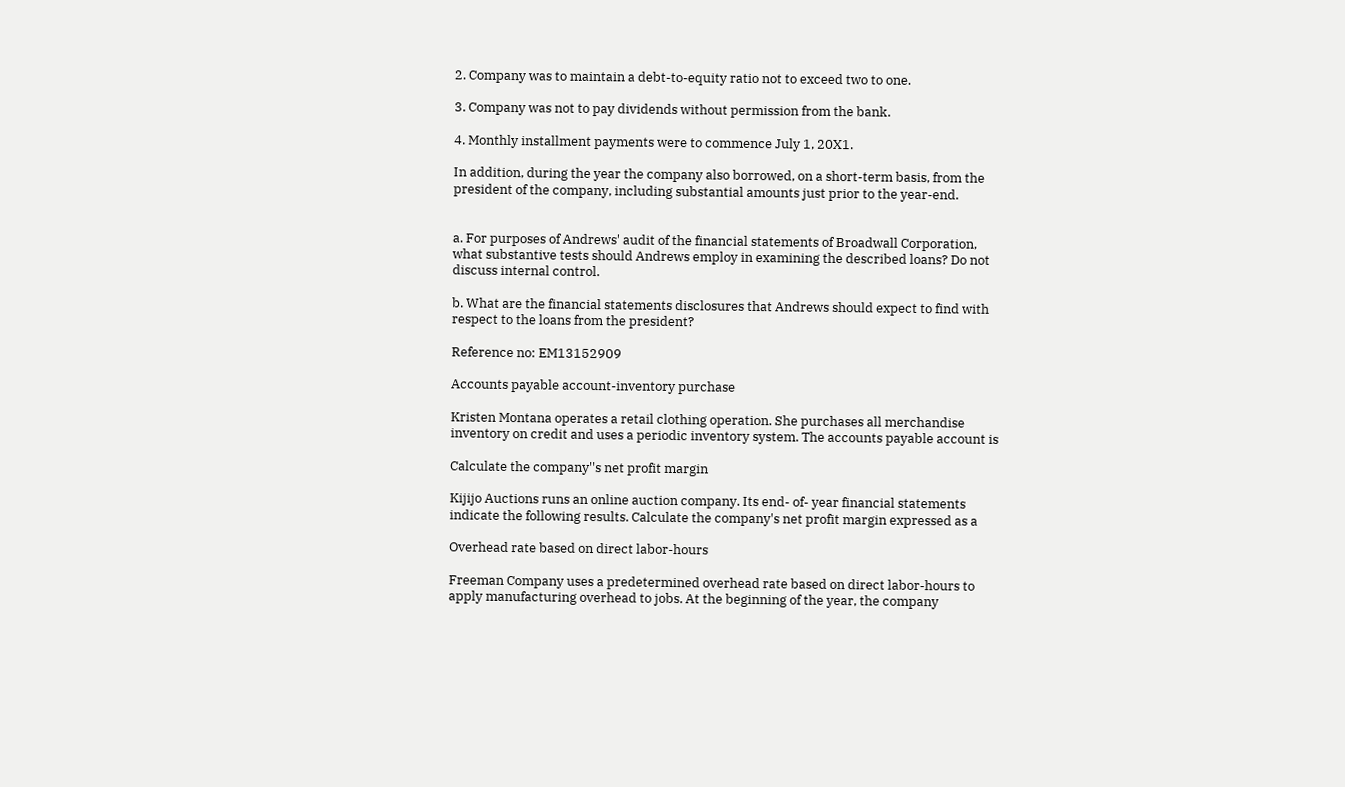2. Company was to maintain a debt-to-equity ratio not to exceed two to one.

3. Company was not to pay dividends without permission from the bank.

4. Monthly installment payments were to commence July 1, 20X1.

In addition, during the year the company also borrowed, on a short-term basis, from the president of the company, including substantial amounts just prior to the year-end.


a. For purposes of Andrews' audit of the financial statements of Broadwall Corporation, what substantive tests should Andrews employ in examining the described loans? Do not discuss internal control.

b. What are the financial statements disclosures that Andrews should expect to find with respect to the loans from the president?

Reference no: EM13152909

Accounts payable account-inventory purchase

Kristen Montana operates a retail clothing operation. She purchases all merchandise inventory on credit and uses a periodic inventory system. The accounts payable account is

Calculate the company''s net profit margin

Kijijo Auctions runs an online auction company. Its end- of- year financial statements indicate the following results. Calculate the company's net profit margin expressed as a

Overhead rate based on direct labor-hours

Freeman Company uses a predetermined overhead rate based on direct labor-hours to apply manufacturing overhead to jobs. At the beginning of the year, the company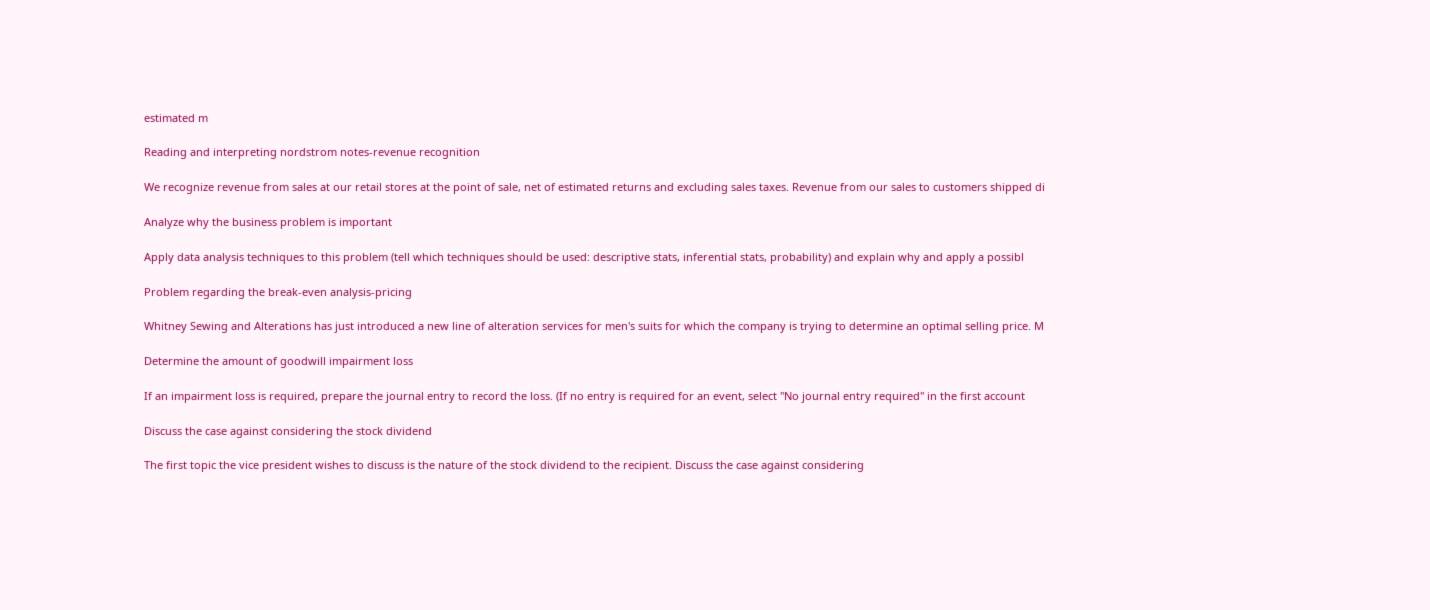estimated m

Reading and interpreting nordstrom notes-revenue recognition

We recognize revenue from sales at our retail stores at the point of sale, net of estimated returns and excluding sales taxes. Revenue from our sales to customers shipped di

Analyze why the business problem is important

Apply data analysis techniques to this problem (tell which techniques should be used: descriptive stats, inferential stats, probability) and explain why and apply a possibl

Problem regarding the break-even analysis-pricing

Whitney Sewing and Alterations has just introduced a new line of alteration services for men's suits for which the company is trying to determine an optimal selling price. M

Determine the amount of goodwill impairment loss

If an impairment loss is required, prepare the journal entry to record the loss. (If no entry is required for an event, select "No journal entry required" in the first account

Discuss the case against considering the stock dividend

The first topic the vice president wishes to discuss is the nature of the stock dividend to the recipient. Discuss the case against considering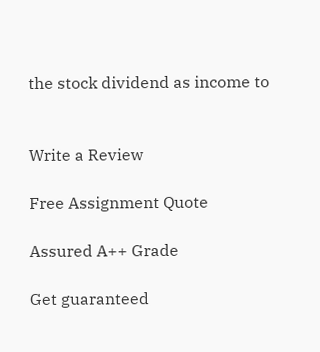the stock dividend as income to


Write a Review

Free Assignment Quote

Assured A++ Grade

Get guaranteed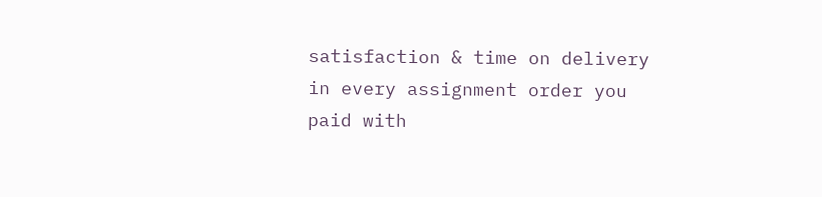satisfaction & time on delivery in every assignment order you paid with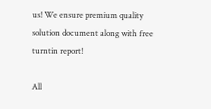us! We ensure premium quality solution document along with free turntin report!

All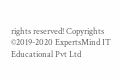rights reserved! Copyrights ©2019-2020 ExpertsMind IT Educational Pvt Ltd